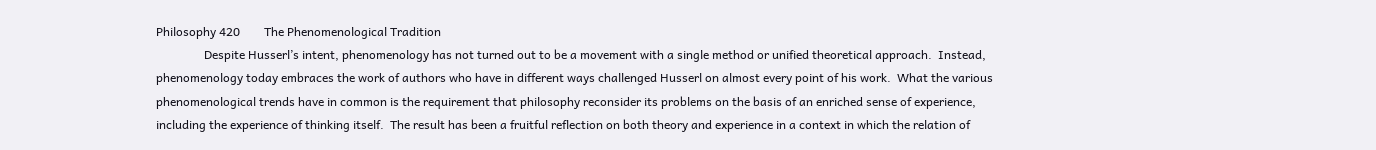Philosophy 420        The Phenomenological Tradition
                Despite Husserl’s intent, phenomenology has not turned out to be a movement with a single method or unified theoretical approach.  Instead, phenomenology today embraces the work of authors who have in different ways challenged Husserl on almost every point of his work.  What the various phenomenological trends have in common is the requirement that philosophy reconsider its problems on the basis of an enriched sense of experience, including the experience of thinking itself.  The result has been a fruitful reflection on both theory and experience in a context in which the relation of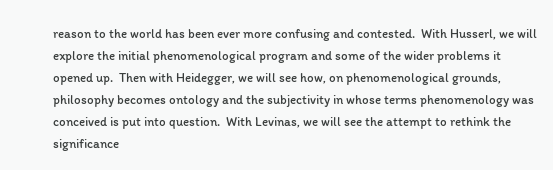reason to the world has been ever more confusing and contested.  With Husserl, we will explore the initial phenomenological program and some of the wider problems it opened up.  Then with Heidegger, we will see how, on phenomenological grounds, philosophy becomes ontology and the subjectivity in whose terms phenomenology was conceived is put into question.  With Levinas, we will see the attempt to rethink the significance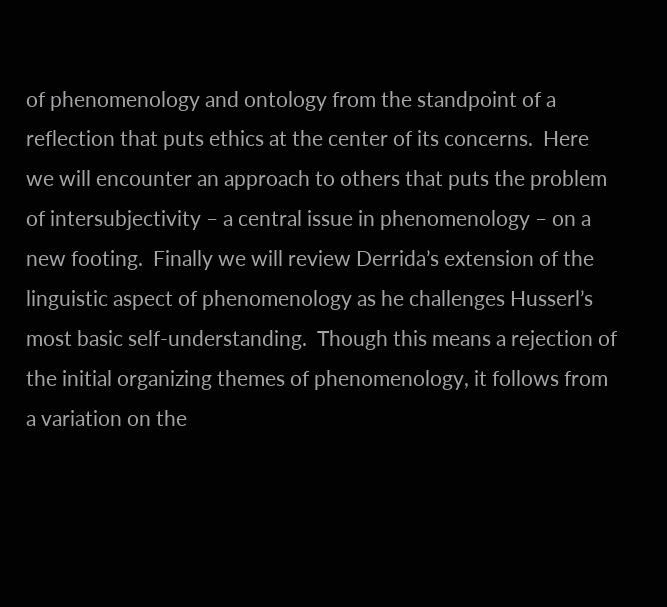of phenomenology and ontology from the standpoint of a reflection that puts ethics at the center of its concerns.  Here we will encounter an approach to others that puts the problem of intersubjectivity – a central issue in phenomenology – on a new footing.  Finally we will review Derrida’s extension of the linguistic aspect of phenomenology as he challenges Husserl’s most basic self-understanding.  Though this means a rejection of the initial organizing themes of phenomenology, it follows from a variation on the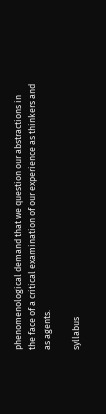phenomenological demand that we question our abstractions in the face of a critical examination of our experience as thinkers and as agents.

syllabus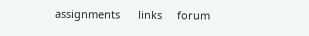assignments      links     forum